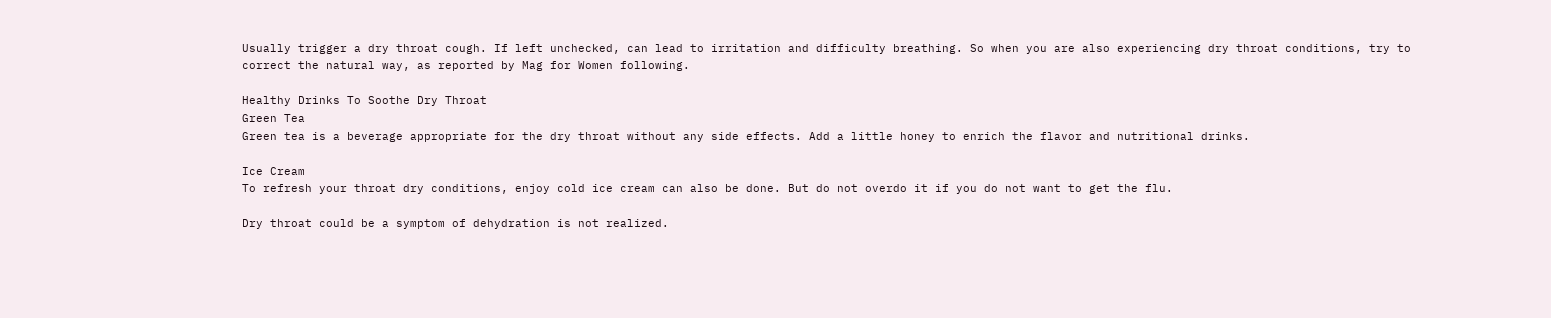Usually trigger a dry throat cough. If left unchecked, can lead to irritation and difficulty breathing. So when you are also experiencing dry throat conditions, try to correct the natural way, as reported by Mag for Women following.

Healthy Drinks To Soothe Dry Throat
Green Tea
Green tea is a beverage appropriate for the dry throat without any side effects. Add a little honey to enrich the flavor and nutritional drinks.

Ice Cream
To refresh your throat dry conditions, enjoy cold ice cream can also be done. But do not overdo it if you do not want to get the flu.

Dry throat could be a symptom of dehydration is not realized.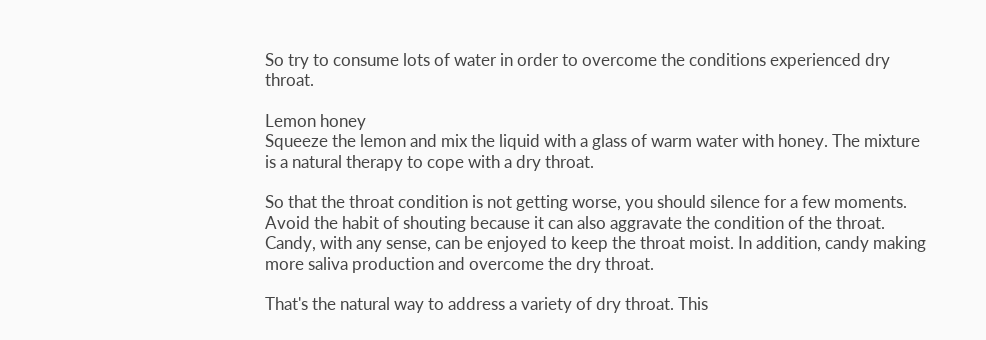So try to consume lots of water in order to overcome the conditions experienced dry throat.

Lemon honey
Squeeze the lemon and mix the liquid with a glass of warm water with honey. The mixture is a natural therapy to cope with a dry throat.

So that the throat condition is not getting worse, you should silence for a few moments. Avoid the habit of shouting because it can also aggravate the condition of the throat.
Candy, with any sense, can be enjoyed to keep the throat moist. In addition, candy making more saliva production and overcome the dry throat.

That's the natural way to address a variety of dry throat. This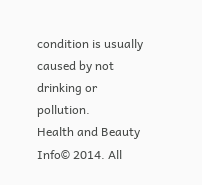condition is usually caused by not drinking or pollution.
Health and Beauty Info© 2014. All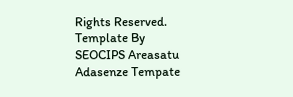Rights Reserved. Template By
SEOCIPS Areasatu Adasenze Tempate